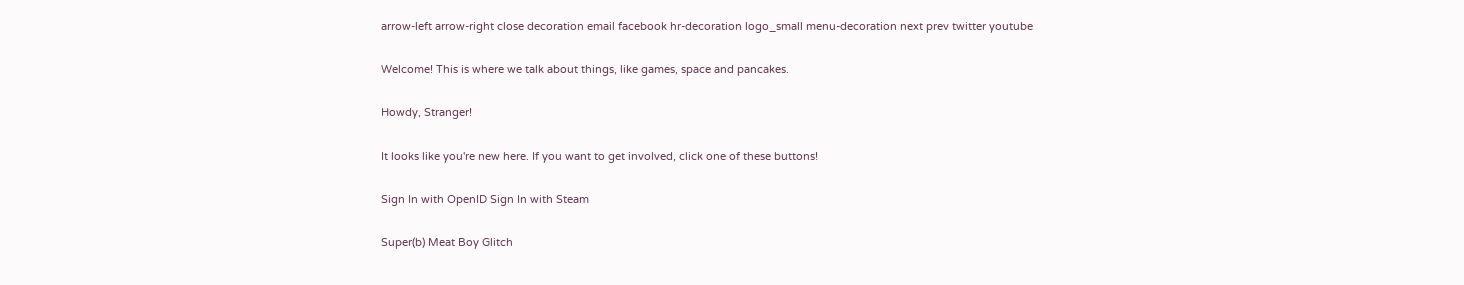arrow-left arrow-right close decoration email facebook hr-decoration logo_small menu-decoration next prev twitter youtube

Welcome! This is where we talk about things, like games, space and pancakes.

Howdy, Stranger!

It looks like you're new here. If you want to get involved, click one of these buttons!

Sign In with OpenID Sign In with Steam

Super(b) Meat Boy Glitch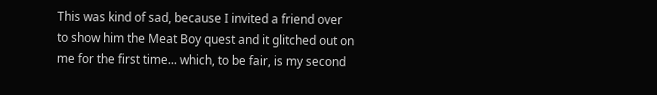This was kind of sad, because I invited a friend over to show him the Meat Boy quest and it glitched out on me for the first time... which, to be fair, is my second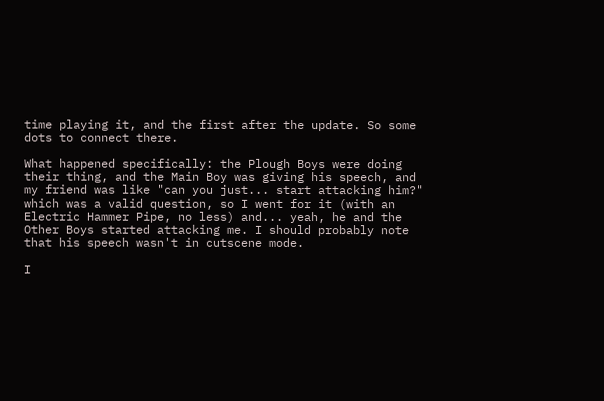time playing it, and the first after the update. So some dots to connect there.

What happened specifically: the Plough Boys were doing their thing, and the Main Boy was giving his speech, and my friend was like "can you just... start attacking him?" which was a valid question, so I went for it (with an Electric Hammer Pipe, no less) and... yeah, he and the Other Boys started attacking me. I should probably note that his speech wasn't in cutscene mode.

I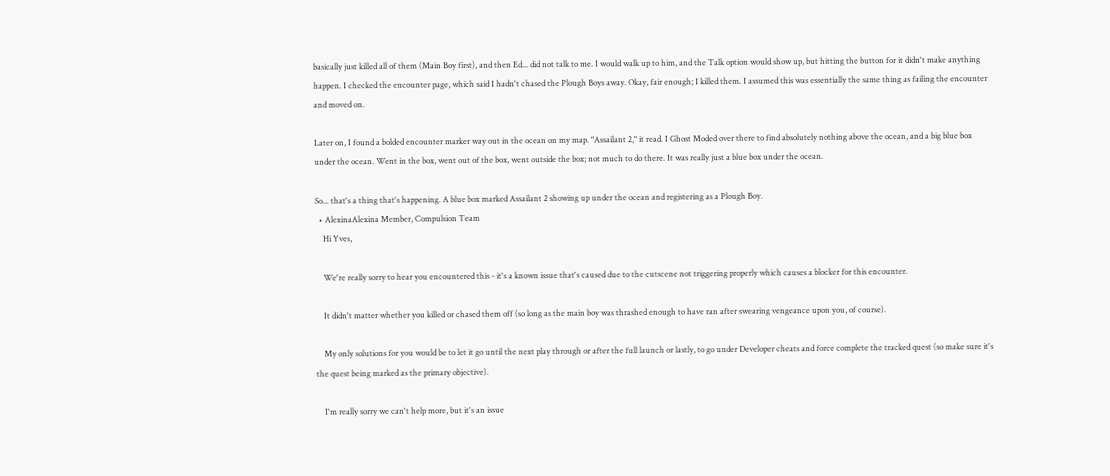basically just killed all of them (Main Boy first), and then Ed... did not talk to me. I would walk up to him, and the Talk option would show up, but hitting the button for it didn't make anything happen. I checked the encounter page, which said I hadn't chased the Plough Boys away. Okay, fair enough; I killed them. I assumed this was essentially the same thing as failing the encounter and moved on.

Later on, I found a bolded encounter marker way out in the ocean on my map. "Assailant 2," it read. I Ghost Moded over there to find absolutely nothing above the ocean, and a big blue box under the ocean. Went in the box, went out of the box, went outside the box; not much to do there. It was really just a blue box under the ocean.

So... that's a thing that's happening. A blue box marked Assailant 2 showing up under the ocean and registering as a Plough Boy.
  • AlexinaAlexina Member, Compulsion Team
    Hi Yves,

    We're really sorry to hear you encountered this - it's a known issue that's caused due to the cutscene not triggering properly which causes a blocker for this encounter.

    It didn't matter whether you killed or chased them off (so long as the main boy was thrashed enough to have ran after swearing vengeance upon you, of course).

    My only solutions for you would be to let it go until the next play through or after the full launch or lastly, to go under Developer cheats and force complete the tracked quest (so make sure it's the quest being marked as the primary objective).

    I'm really sorry we can't help more, but it's an issue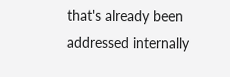that's already been addressed internally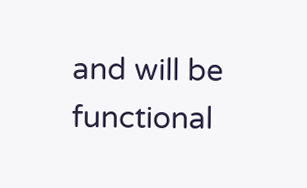and will be functional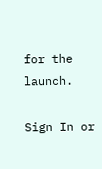for the launch.

Sign In or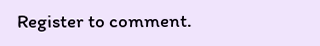Register to comment.